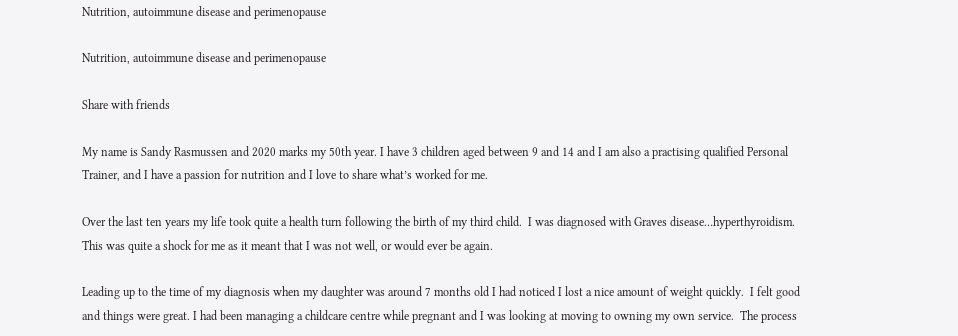Nutrition, autoimmune disease and perimenopause

Nutrition, autoimmune disease and perimenopause

Share with friends

My name is Sandy Rasmussen and 2020 marks my 50th year. I have 3 children aged between 9 and 14 and I am also a practising qualified Personal Trainer, and I have a passion for nutrition and I love to share what’s worked for me.

Over the last ten years my life took quite a health turn following the birth of my third child.  I was diagnosed with Graves disease…hyperthyroidism. This was quite a shock for me as it meant that I was not well, or would ever be again.

Leading up to the time of my diagnosis when my daughter was around 7 months old I had noticed I lost a nice amount of weight quickly.  I felt good and things were great. I had been managing a childcare centre while pregnant and I was looking at moving to owning my own service.  The process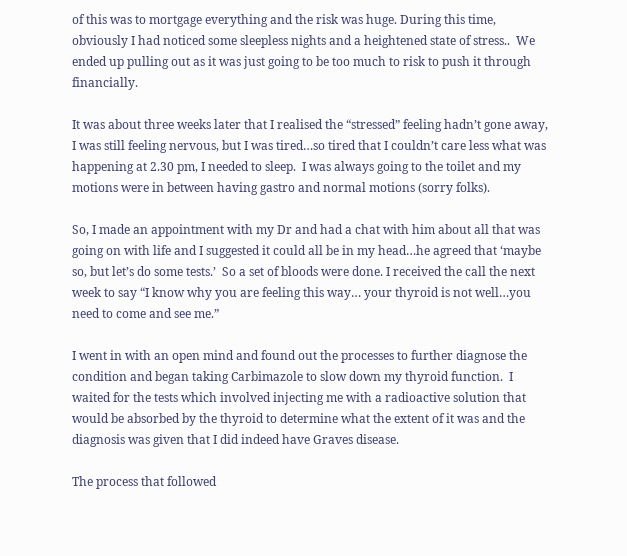of this was to mortgage everything and the risk was huge. During this time, obviously I had noticed some sleepless nights and a heightened state of stress..  We ended up pulling out as it was just going to be too much to risk to push it through financially.

It was about three weeks later that I realised the “stressed” feeling hadn’t gone away,  I was still feeling nervous, but I was tired…so tired that I couldn’t care less what was happening at 2.30 pm, I needed to sleep.  I was always going to the toilet and my motions were in between having gastro and normal motions (sorry folks).

So, I made an appointment with my Dr and had a chat with him about all that was going on with life and I suggested it could all be in my head…he agreed that ‘maybe so, but let’s do some tests.’  So a set of bloods were done. I received the call the next week to say “I know why you are feeling this way… your thyroid is not well…you need to come and see me.”

I went in with an open mind and found out the processes to further diagnose the condition and began taking Carbimazole to slow down my thyroid function.  I waited for the tests which involved injecting me with a radioactive solution that would be absorbed by the thyroid to determine what the extent of it was and the diagnosis was given that I did indeed have Graves disease.

The process that followed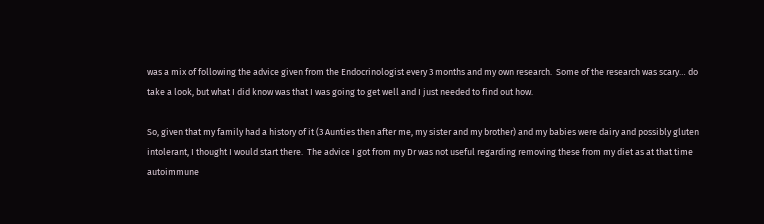was a mix of following the advice given from the Endocrinologist every 3 months and my own research.  Some of the research was scary… do take a look, but what I did know was that I was going to get well and I just needed to find out how.

So, given that my family had a history of it (3 Aunties then after me, my sister and my brother) and my babies were dairy and possibly gluten intolerant, I thought I would start there.  The advice I got from my Dr was not useful regarding removing these from my diet as at that time autoimmune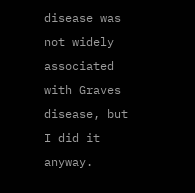disease was not widely associated with Graves disease, but I did it anyway.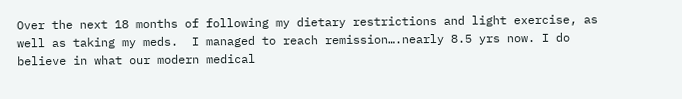Over the next 18 months of following my dietary restrictions and light exercise, as well as taking my meds.  I managed to reach remission….nearly 8.5 yrs now. I do believe in what our modern medical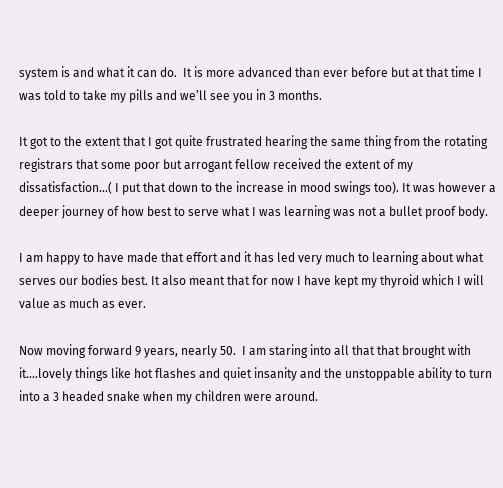system is and what it can do.  It is more advanced than ever before but at that time I was told to take my pills and we’ll see you in 3 months.

It got to the extent that I got quite frustrated hearing the same thing from the rotating registrars that some poor but arrogant fellow received the extent of my dissatisfaction…( I put that down to the increase in mood swings too). It was however a deeper journey of how best to serve what I was learning was not a bullet proof body.

I am happy to have made that effort and it has led very much to learning about what serves our bodies best. It also meant that for now I have kept my thyroid which I will value as much as ever.

Now moving forward 9 years, nearly 50.  I am staring into all that that brought with it….lovely things like hot flashes and quiet insanity and the unstoppable ability to turn into a 3 headed snake when my children were around.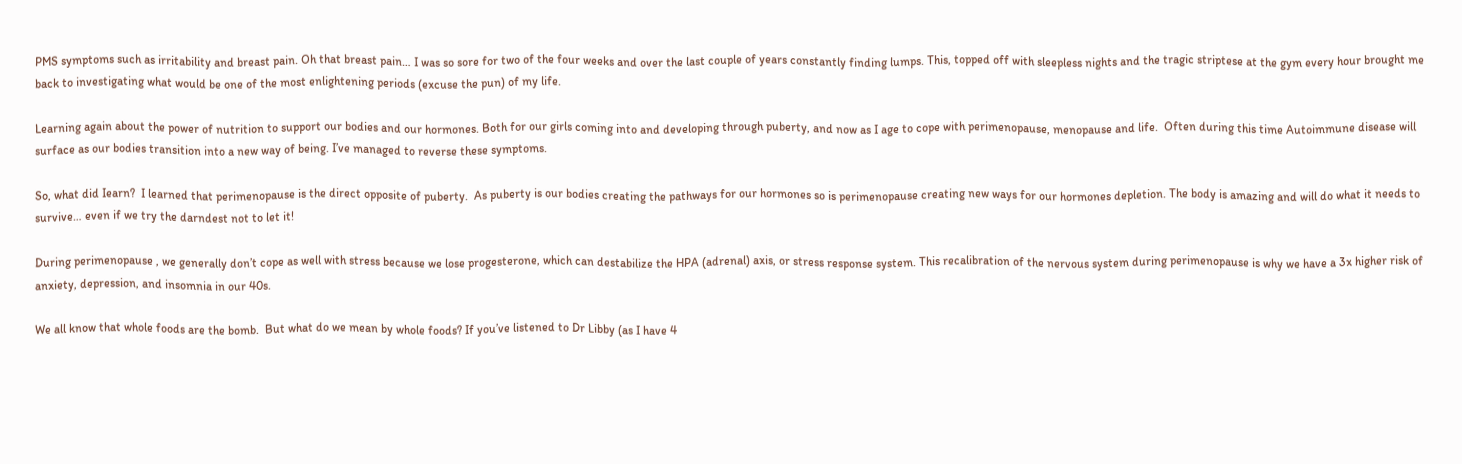PMS symptoms such as irritability and breast pain. Oh that breast pain… I was so sore for two of the four weeks and over the last couple of years constantly finding lumps. This, topped off with sleepless nights and the tragic striptese at the gym every hour brought me back to investigating what would be one of the most enlightening periods (excuse the pun) of my life.

Learning again about the power of nutrition to support our bodies and our hormones. Both for our girls coming into and developing through puberty, and now as I age to cope with perimenopause, menopause and life.  Often during this time Autoimmune disease will surface as our bodies transition into a new way of being. I’ve managed to reverse these symptoms.

So, what did Iearn?  I learned that perimenopause is the direct opposite of puberty.  As puberty is our bodies creating the pathways for our hormones so is perimenopause creating new ways for our hormones depletion. The body is amazing and will do what it needs to survive… even if we try the darndest not to let it!

During perimenopause , we generally don’t cope as well with stress because we lose progesterone, which can destabilize the HPA (adrenal) axis, or stress response system. This recalibration of the nervous system during perimenopause is why we have a 3x higher risk of anxiety, depression, and insomnia in our 40s.

We all know that whole foods are the bomb.  But what do we mean by whole foods? If you’ve listened to Dr Libby (as I have 4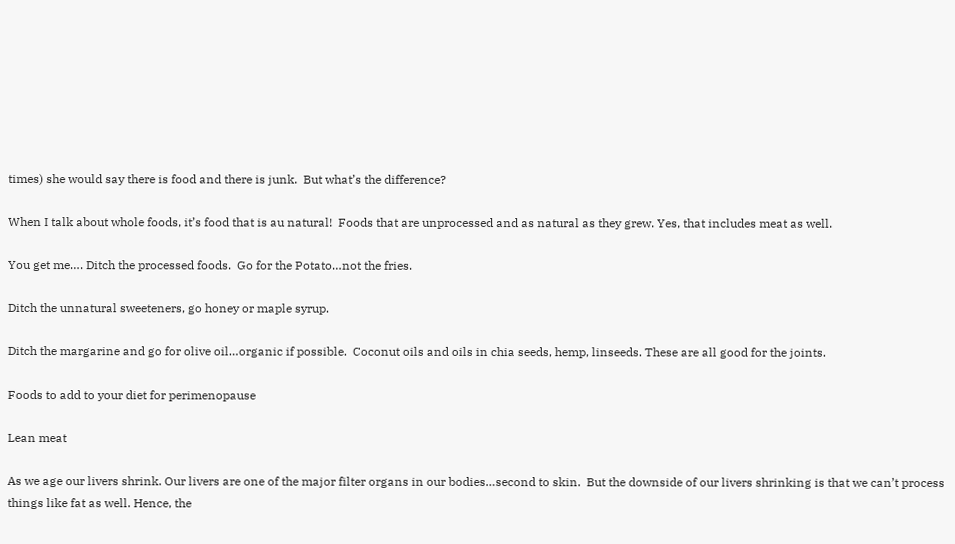times) she would say there is food and there is junk.  But what’s the difference?

When I talk about whole foods, it’s food that is au natural!  Foods that are unprocessed and as natural as they grew. Yes, that includes meat as well.

You get me…. Ditch the processed foods.  Go for the Potato…not the fries.

Ditch the unnatural sweeteners, go honey or maple syrup.

Ditch the margarine and go for olive oil…organic if possible.  Coconut oils and oils in chia seeds, hemp, linseeds. These are all good for the joints.

Foods to add to your diet for perimenopause

Lean meat

As we age our livers shrink. Our livers are one of the major filter organs in our bodies…second to skin.  But the downside of our livers shrinking is that we can’t process things like fat as well. Hence, the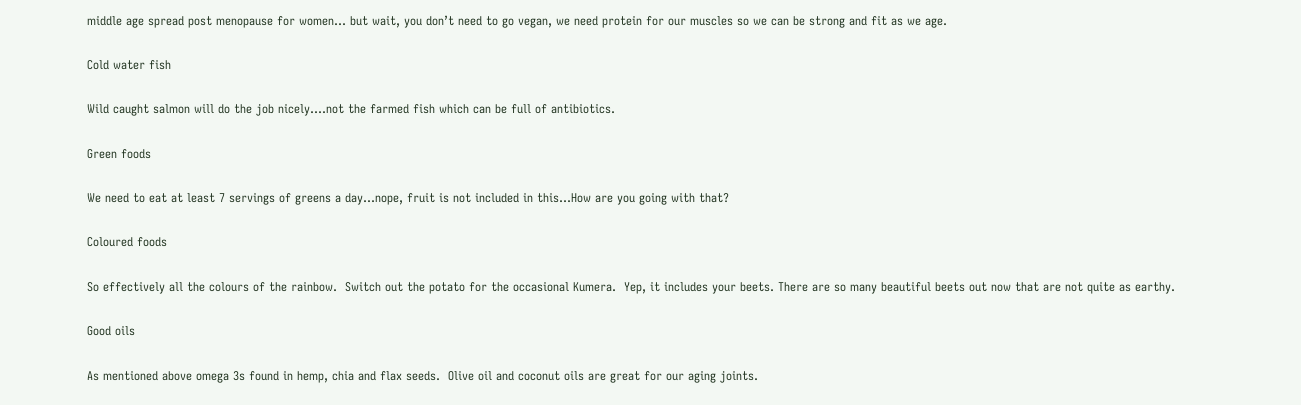middle age spread post menopause for women… but wait, you don’t need to go vegan, we need protein for our muscles so we can be strong and fit as we age.

Cold water fish

Wild caught salmon will do the job nicely….not the farmed fish which can be full of antibiotics.

Green foods

We need to eat at least 7 servings of greens a day…nope, fruit is not included in this…How are you going with that?

Coloured foods

So effectively all the colours of the rainbow.  Switch out the potato for the occasional Kumera.  Yep, it includes your beets. There are so many beautiful beets out now that are not quite as earthy.

Good oils

As mentioned above omega 3s found in hemp, chia and flax seeds.  Olive oil and coconut oils are great for our aging joints.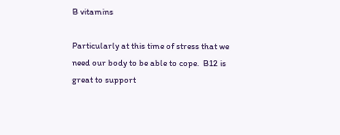B vitamins

Particularly at this time of stress that we need our body to be able to cope.  B12 is great to support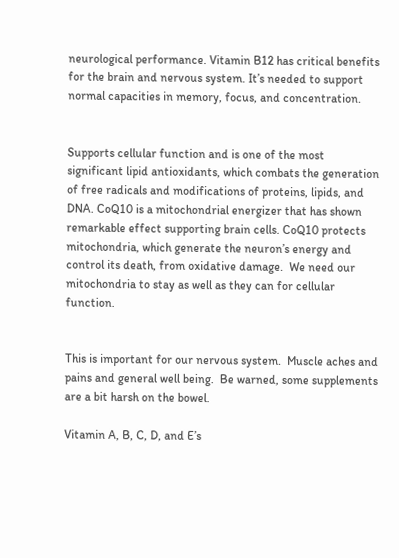neurological performance. Vitamin B12 has critical benefits for the brain and nervous system. It’s needed to support normal capacities in memory, focus, and concentration.


Supports cellular function and is one of the most significant lipid antioxidants, which combats the generation of free radicals and modifications of proteins, lipids, and DNA. CoQ10 is a mitochondrial energizer that has shown remarkable effect supporting brain cells. CoQ10 protects mitochondria, which generate the neuron’s energy and control its death, from oxidative damage.  We need our mitochondria to stay as well as they can for cellular function.


This is important for our nervous system.  Muscle aches and pains and general well being.  Be warned, some supplements are a bit harsh on the bowel.

Vitamin A, B, C, D, and E’s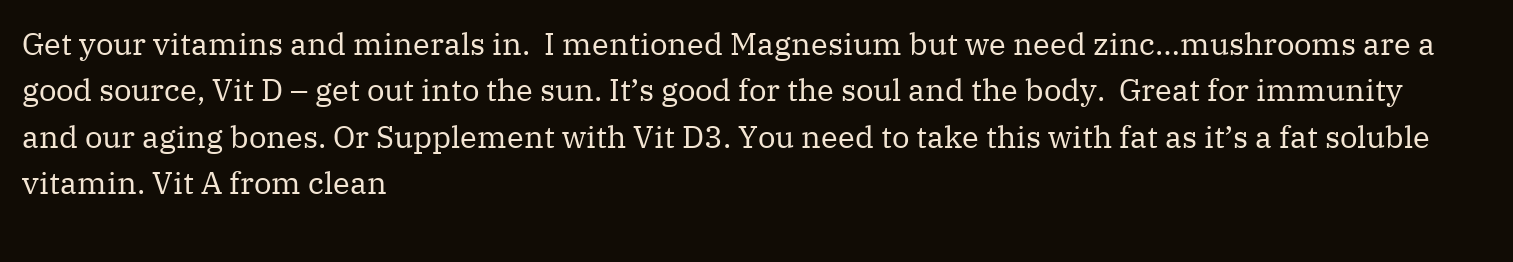Get your vitamins and minerals in.  I mentioned Magnesium but we need zinc…mushrooms are a good source, Vit D – get out into the sun. It’s good for the soul and the body.  Great for immunity and our aging bones. Or Supplement with Vit D3. You need to take this with fat as it’s a fat soluble vitamin. Vit A from clean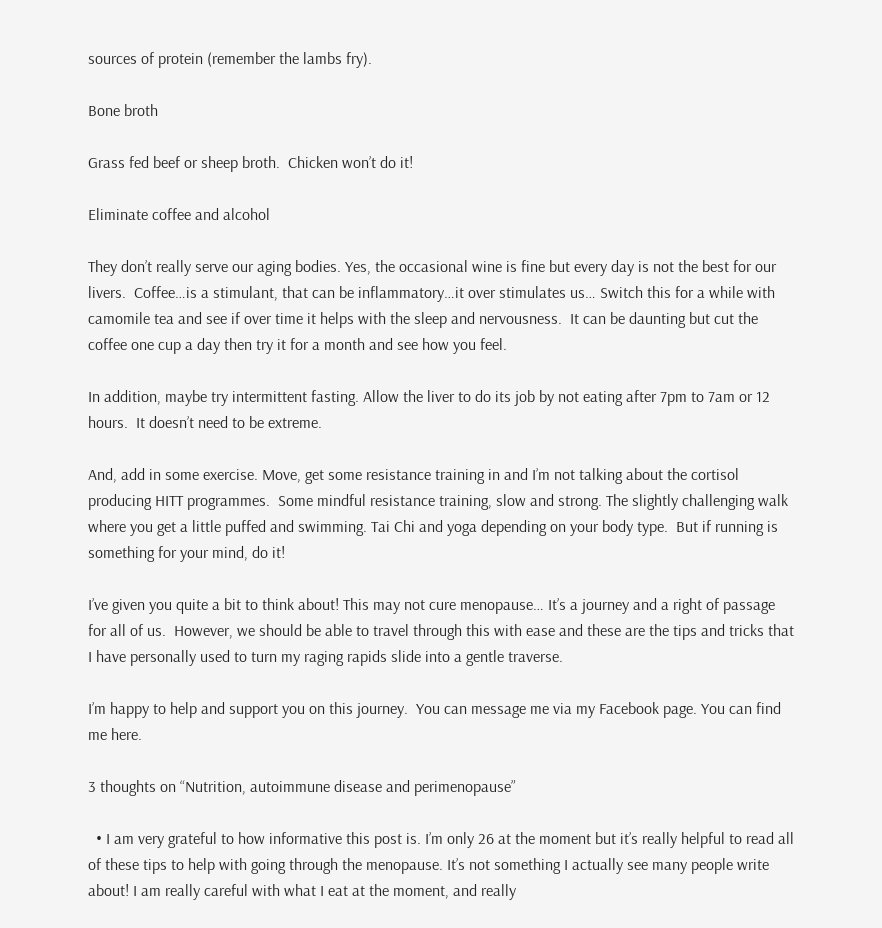sources of protein (remember the lambs fry).

Bone broth

Grass fed beef or sheep broth.  Chicken won’t do it!

Eliminate coffee and alcohol

They don’t really serve our aging bodies. Yes, the occasional wine is fine but every day is not the best for our livers.  Coffee…is a stimulant, that can be inflammatory…it over stimulates us… Switch this for a while with camomile tea and see if over time it helps with the sleep and nervousness.  It can be daunting but cut the coffee one cup a day then try it for a month and see how you feel.

In addition, maybe try intermittent fasting. Allow the liver to do its job by not eating after 7pm to 7am or 12 hours.  It doesn’t need to be extreme.

And, add in some exercise. Move, get some resistance training in and I’m not talking about the cortisol producing HITT programmes.  Some mindful resistance training, slow and strong. The slightly challenging walk where you get a little puffed and swimming. Tai Chi and yoga depending on your body type.  But if running is something for your mind, do it!

I’ve given you quite a bit to think about! This may not cure menopause… It’s a journey and a right of passage for all of us.  However, we should be able to travel through this with ease and these are the tips and tricks that I have personally used to turn my raging rapids slide into a gentle traverse.

I’m happy to help and support you on this journey.  You can message me via my Facebook page. You can find me here.

3 thoughts on “Nutrition, autoimmune disease and perimenopause”

  • I am very grateful to how informative this post is. I’m only 26 at the moment but it’s really helpful to read all of these tips to help with going through the menopause. It’s not something I actually see many people write about! I am really careful with what I eat at the moment, and really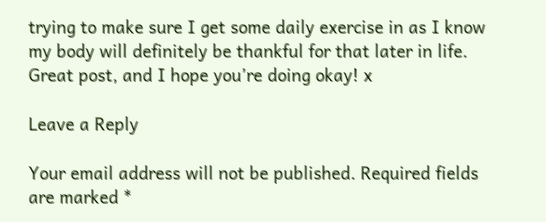trying to make sure I get some daily exercise in as I know my body will definitely be thankful for that later in life. Great post, and I hope you’re doing okay! x

Leave a Reply

Your email address will not be published. Required fields are marked *